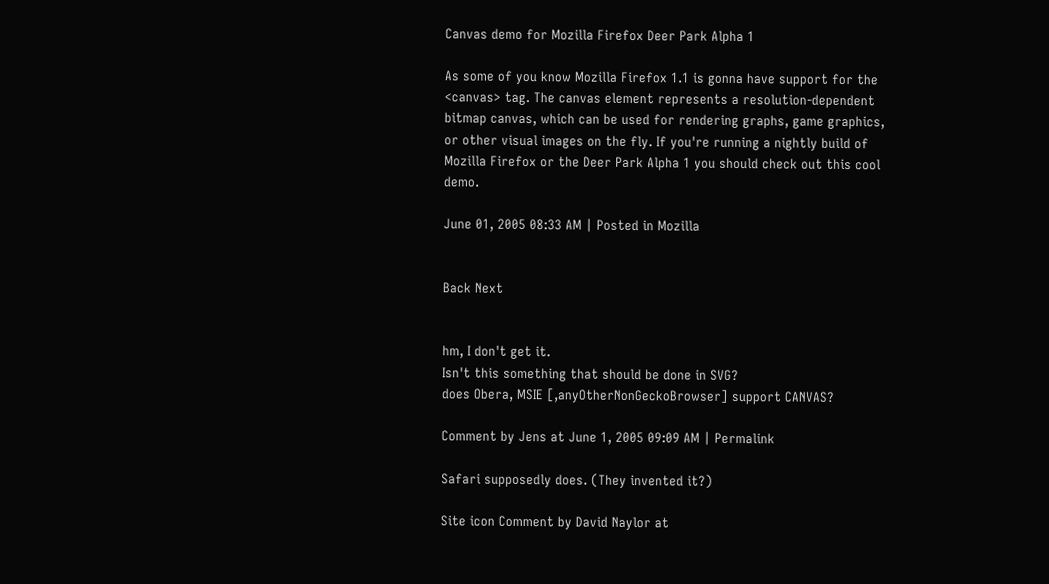Canvas demo for Mozilla Firefox Deer Park Alpha 1

As some of you know Mozilla Firefox 1.1 is gonna have support for the <canvas> tag. The canvas element represents a resolution-dependent bitmap canvas, which can be used for rendering graphs, game graphics, or other visual images on the fly. If you're running a nightly build of Mozilla Firefox or the Deer Park Alpha 1 you should check out this cool demo.

June 01, 2005 08:33 AM | Posted in Mozilla


Back Next


hm, I don't get it.
Isn't this something that should be done in SVG?
does Obera, MSIE [,anyOtherNonGeckoBrowser] support CANVAS?

Comment by Jens at June 1, 2005 09:09 AM | Permalink

Safari supposedly does. (They invented it?)

Site icon Comment by David Naylor at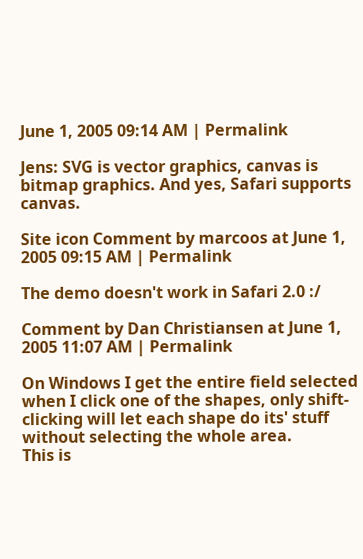June 1, 2005 09:14 AM | Permalink

Jens: SVG is vector graphics, canvas is bitmap graphics. And yes, Safari supports canvas.

Site icon Comment by marcoos at June 1, 2005 09:15 AM | Permalink

The demo doesn't work in Safari 2.0 :/

Comment by Dan Christiansen at June 1, 2005 11:07 AM | Permalink

On Windows I get the entire field selected when I click one of the shapes, only shift-clicking will let each shape do its' stuff without selecting the whole area.
This is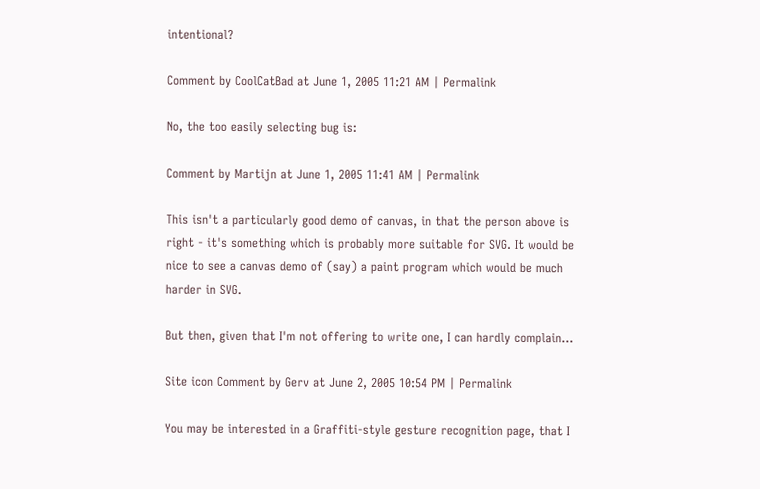intentional?

Comment by CoolCatBad at June 1, 2005 11:21 AM | Permalink

No, the too easily selecting bug is:

Comment by Martijn at June 1, 2005 11:41 AM | Permalink

This isn't a particularly good demo of canvas, in that the person above is right - it's something which is probably more suitable for SVG. It would be nice to see a canvas demo of (say) a paint program which would be much harder in SVG.

But then, given that I'm not offering to write one, I can hardly complain...

Site icon Comment by Gerv at June 2, 2005 10:54 PM | Permalink

You may be interested in a Graffiti-style gesture recognition page, that I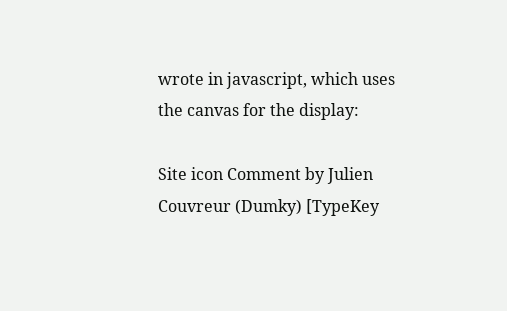wrote in javascript, which uses the canvas for the display:

Site icon Comment by Julien Couvreur (Dumky) [TypeKey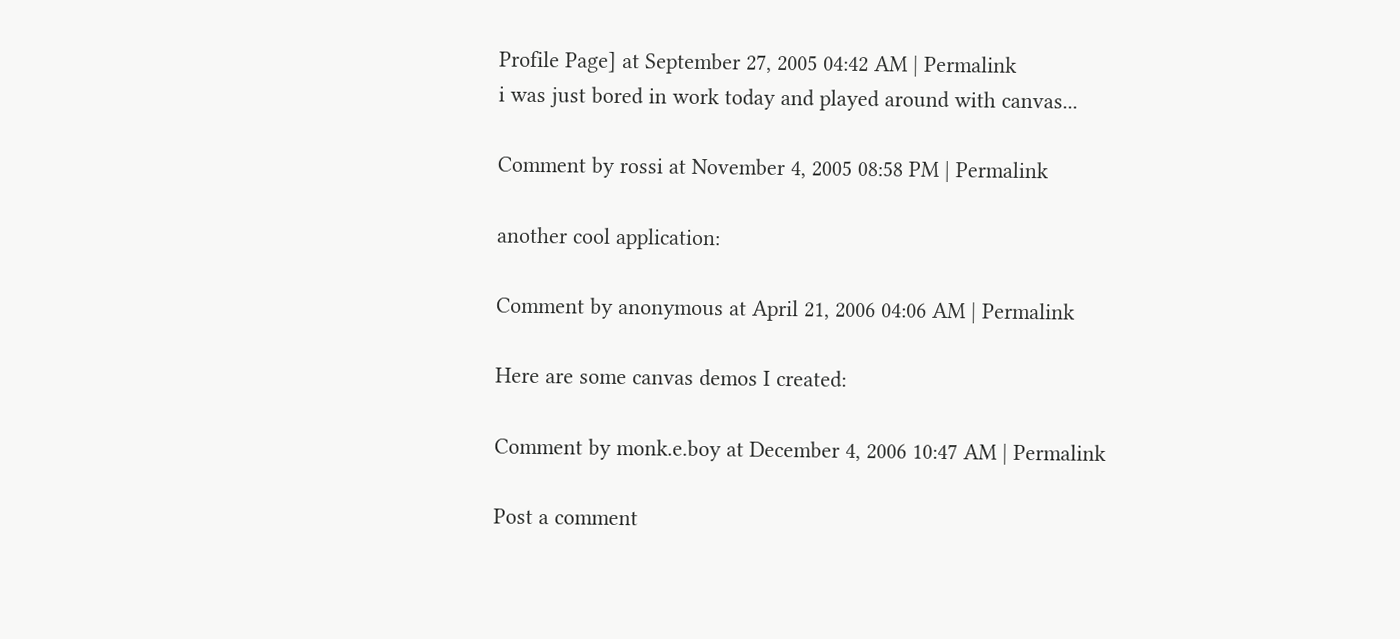Profile Page] at September 27, 2005 04:42 AM | Permalink
i was just bored in work today and played around with canvas...

Comment by rossi at November 4, 2005 08:58 PM | Permalink

another cool application:

Comment by anonymous at April 21, 2006 04:06 AM | Permalink

Here are some canvas demos I created:

Comment by monk.e.boy at December 4, 2006 10:47 AM | Permalink

Post a comment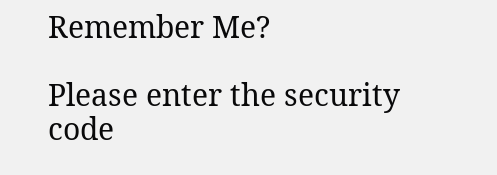Remember Me?

Please enter the security code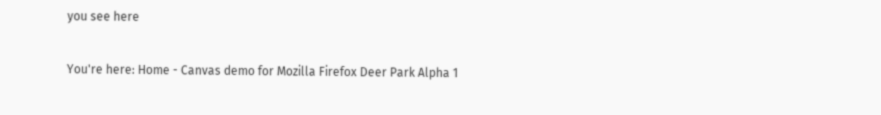you see here

You're here: Home - Canvas demo for Mozilla Firefox Deer Park Alpha 1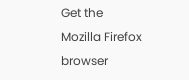Get the Mozilla Firefox browser